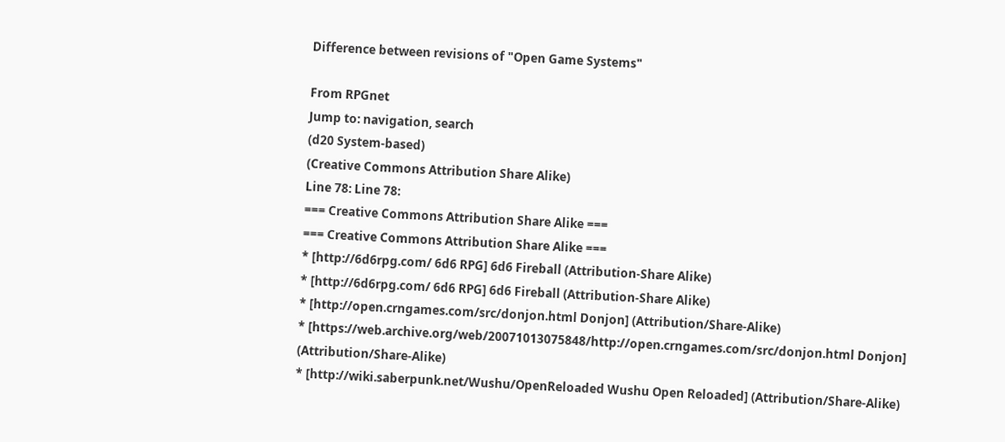Difference between revisions of "Open Game Systems"

From RPGnet
Jump to: navigation, search
(d20 System-based)
(Creative Commons Attribution Share Alike)
Line 78: Line 78:
=== Creative Commons Attribution Share Alike ===
=== Creative Commons Attribution Share Alike ===
* [http://6d6rpg.com/ 6d6 RPG] 6d6 Fireball (Attribution-Share Alike)
* [http://6d6rpg.com/ 6d6 RPG] 6d6 Fireball (Attribution-Share Alike)
* [http://open.crngames.com/src/donjon.html Donjon] (Attribution/Share-Alike)
* [https://web.archive.org/web/20071013075848/http://open.crngames.com/src/donjon.html Donjon] (Attribution/Share-Alike)
* [http://wiki.saberpunk.net/Wushu/OpenReloaded Wushu Open Reloaded] (Attribution/Share-Alike)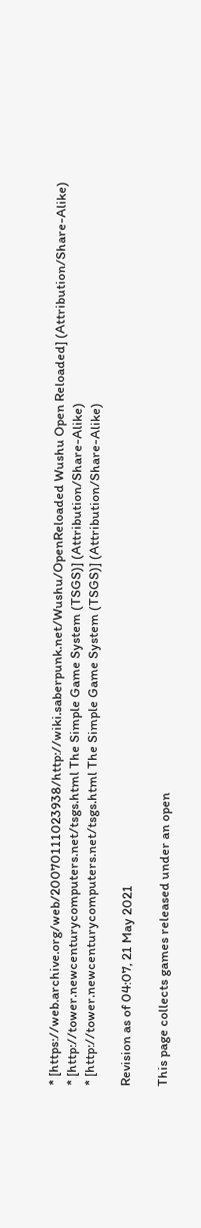* [https://web.archive.org/web/20070111023938/http://wiki.saberpunk.net/Wushu/OpenReloaded Wushu Open Reloaded] (Attribution/Share-Alike)
* [http://tower.newcenturycomputers.net/tsgs.html The Simple Game System (TSGS)] (Attribution/Share-Alike)
* [http://tower.newcenturycomputers.net/tsgs.html The Simple Game System (TSGS)] (Attribution/Share-Alike)

Revision as of 04:07, 21 May 2021

This page collects games released under an open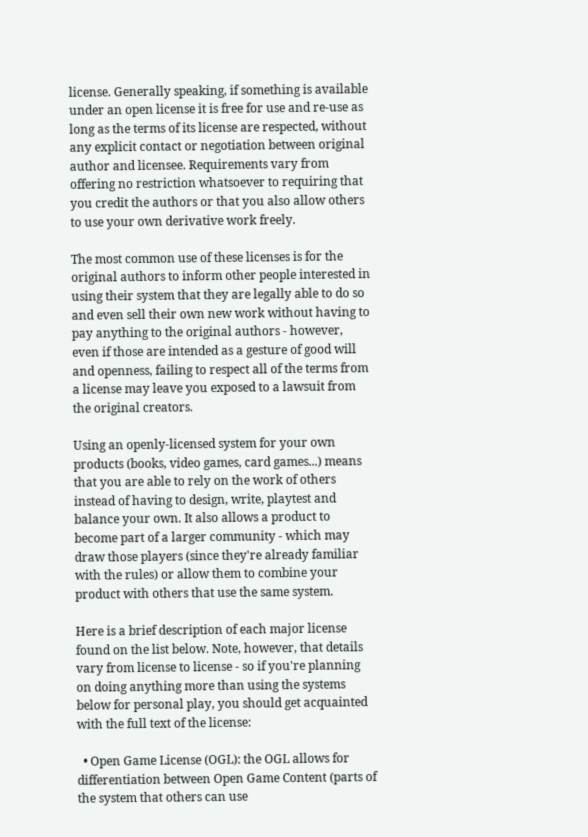license. Generally speaking, if something is available under an open license it is free for use and re-use as long as the terms of its license are respected, without any explicit contact or negotiation between original author and licensee. Requirements vary from offering no restriction whatsoever to requiring that you credit the authors or that you also allow others to use your own derivative work freely.

The most common use of these licenses is for the original authors to inform other people interested in using their system that they are legally able to do so and even sell their own new work without having to pay anything to the original authors - however, even if those are intended as a gesture of good will and openness, failing to respect all of the terms from a license may leave you exposed to a lawsuit from the original creators.

Using an openly-licensed system for your own products (books, video games, card games...) means that you are able to rely on the work of others instead of having to design, write, playtest and balance your own. It also allows a product to become part of a larger community - which may draw those players (since they're already familiar with the rules) or allow them to combine your product with others that use the same system.

Here is a brief description of each major license found on the list below. Note, however, that details vary from license to license - so if you're planning on doing anything more than using the systems below for personal play, you should get acquainted with the full text of the license:

  • Open Game License (OGL): the OGL allows for differentiation between Open Game Content (parts of the system that others can use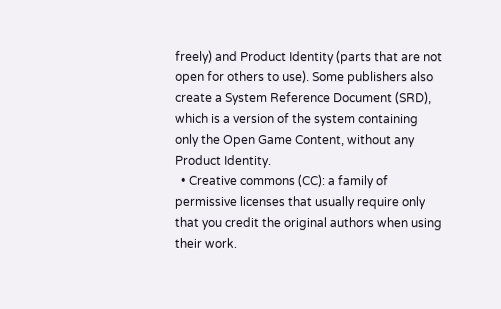freely) and Product Identity (parts that are not open for others to use). Some publishers also create a System Reference Document (SRD), which is a version of the system containing only the Open Game Content, without any Product Identity.
  • Creative commons (CC): a family of permissive licenses that usually require only that you credit the original authors when using their work.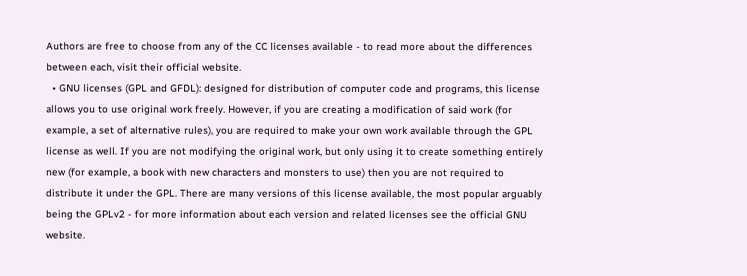Authors are free to choose from any of the CC licenses available - to read more about the differences between each, visit their official website.
  • GNU licenses (GPL and GFDL): designed for distribution of computer code and programs, this license allows you to use original work freely. However, if you are creating a modification of said work (for example, a set of alternative rules), you are required to make your own work available through the GPL license as well. If you are not modifying the original work, but only using it to create something entirely new (for example, a book with new characters and monsters to use) then you are not required to distribute it under the GPL. There are many versions of this license available, the most popular arguably being the GPLv2 - for more information about each version and related licenses see the official GNU website.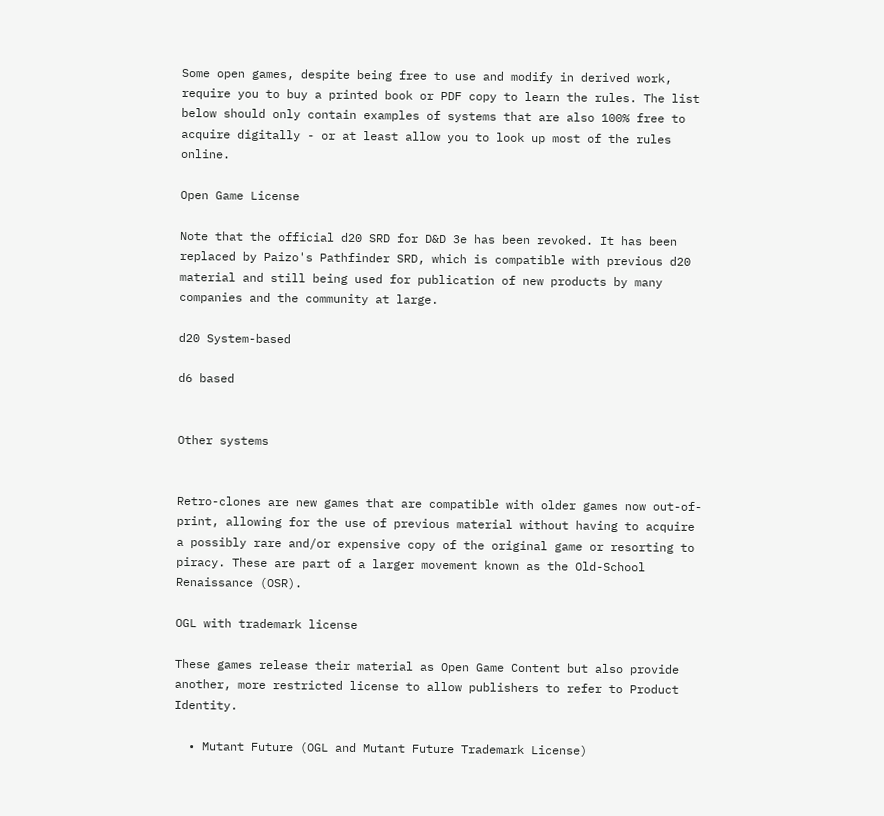Some open games, despite being free to use and modify in derived work, require you to buy a printed book or PDF copy to learn the rules. The list below should only contain examples of systems that are also 100% free to acquire digitally - or at least allow you to look up most of the rules online.

Open Game License

Note that the official d20 SRD for D&D 3e has been revoked. It has been replaced by Paizo's Pathfinder SRD, which is compatible with previous d20 material and still being used for publication of new products by many companies and the community at large.

d20 System-based

d6 based


Other systems


Retro-clones are new games that are compatible with older games now out-of-print, allowing for the use of previous material without having to acquire a possibly rare and/or expensive copy of the original game or resorting to piracy. These are part of a larger movement known as the Old-School Renaissance (OSR).

OGL with trademark license

These games release their material as Open Game Content but also provide another, more restricted license to allow publishers to refer to Product Identity.

  • Mutant Future (OGL and Mutant Future Trademark License)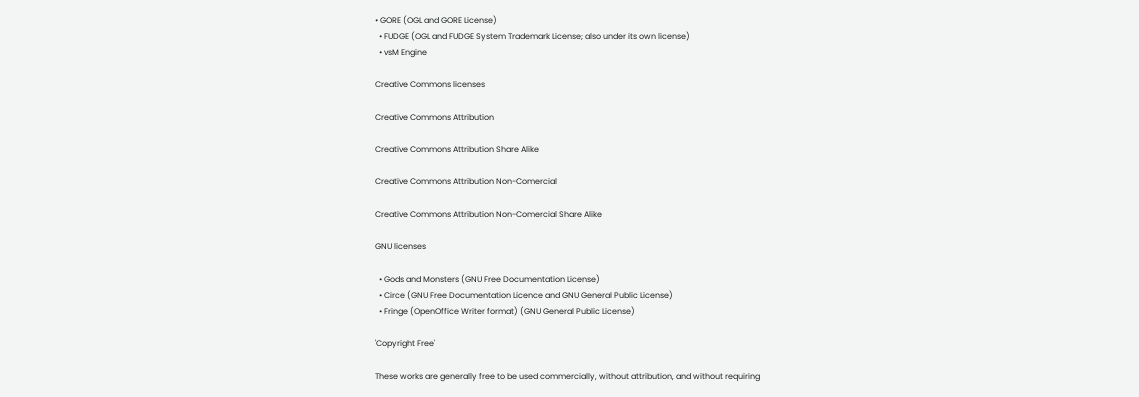• GORE (OGL and GORE License)
  • FUDGE (OGL and FUDGE System Trademark License; also under its own license)
  • vsM Engine

Creative Commons licenses

Creative Commons Attribution

Creative Commons Attribution Share Alike

Creative Commons Attribution Non-Comercial

Creative Commons Attribution Non-Comercial Share Alike

GNU licenses

  • Gods and Monsters (GNU Free Documentation License)
  • Circe (GNU Free Documentation Licence and GNU General Public License)
  • Fringe (OpenOffice Writer format) (GNU General Public License)

'Copyright Free'

These works are generally free to be used commercially, without attribution, and without requiring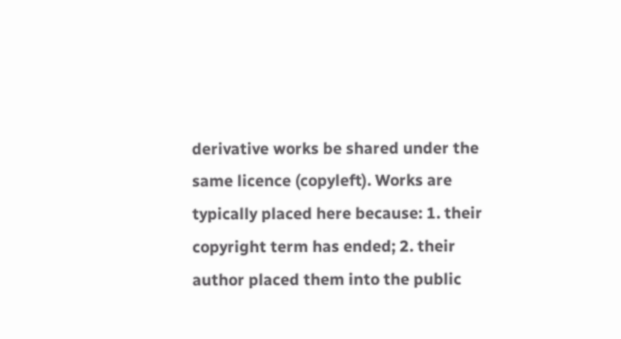derivative works be shared under the same licence (copyleft). Works are typically placed here because: 1. their copyright term has ended; 2. their author placed them into the public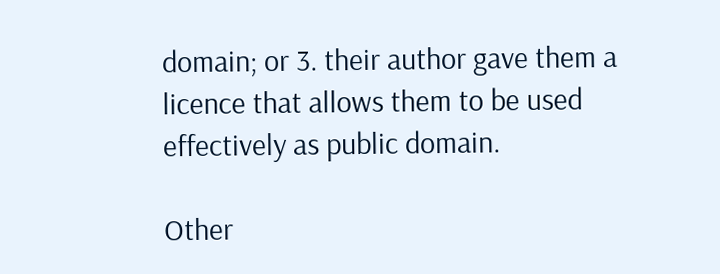domain; or 3. their author gave them a licence that allows them to be used effectively as public domain.

Other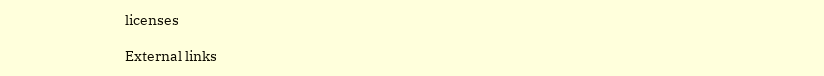licenses

External links